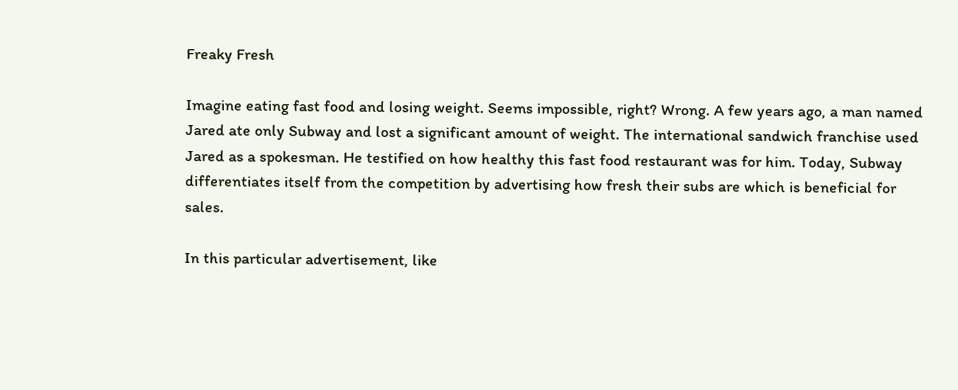Freaky Fresh

Imagine eating fast food and losing weight. Seems impossible, right? Wrong. A few years ago, a man named Jared ate only Subway and lost a significant amount of weight. The international sandwich franchise used Jared as a spokesman. He testified on how healthy this fast food restaurant was for him. Today, Subway differentiates itself from the competition by advertising how fresh their subs are which is beneficial for sales.

In this particular advertisement, like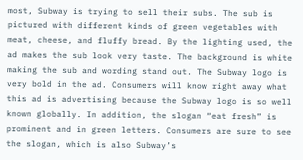most, Subway is trying to sell their subs. The sub is pictured with different kinds of green vegetables with meat, cheese, and fluffy bread. By the lighting used, the ad makes the sub look very taste. The background is white making the sub and wording stand out. The Subway logo is very bold in the ad. Consumers will know right away what this ad is advertising because the Subway logo is so well known globally. In addition, the slogan “eat fresh” is prominent and in green letters. Consumers are sure to see the slogan, which is also Subway’s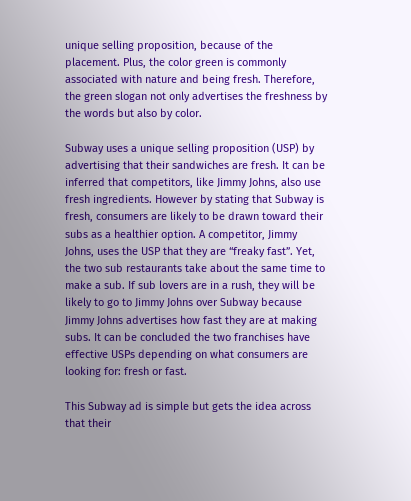unique selling proposition, because of the placement. Plus, the color green is commonly associated with nature and being fresh. Therefore, the green slogan not only advertises the freshness by the words but also by color.

Subway uses a unique selling proposition (USP) by advertising that their sandwiches are fresh. It can be inferred that competitors, like Jimmy Johns, also use fresh ingredients. However by stating that Subway is fresh, consumers are likely to be drawn toward their subs as a healthier option. A competitor, Jimmy Johns, uses the USP that they are “freaky fast”. Yet, the two sub restaurants take about the same time to make a sub. If sub lovers are in a rush, they will be likely to go to Jimmy Johns over Subway because Jimmy Johns advertises how fast they are at making subs. It can be concluded the two franchises have effective USPs depending on what consumers are looking for: fresh or fast.

This Subway ad is simple but gets the idea across that their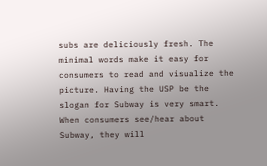subs are deliciously fresh. The minimal words make it easy for consumers to read and visualize the picture. Having the USP be the slogan for Subway is very smart. When consumers see/hear about Subway, they will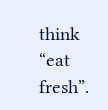think “eat fresh”.